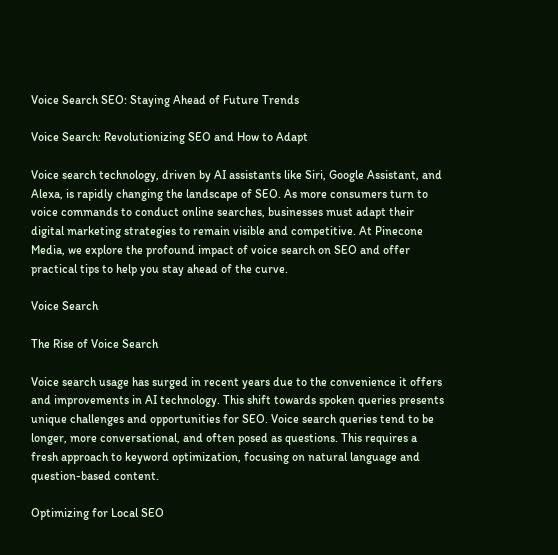Voice Search SEO: Staying Ahead of Future Trends

Voice Search: Revolutionizing SEO and How to Adapt

Voice search technology, driven by AI assistants like Siri, Google Assistant, and Alexa, is rapidly changing the landscape of SEO. As more consumers turn to voice commands to conduct online searches, businesses must adapt their digital marketing strategies to remain visible and competitive. At Pinecone Media, we explore the profound impact of voice search on SEO and offer practical tips to help you stay ahead of the curve.

Voice Search

The Rise of Voice Search

Voice search usage has surged in recent years due to the convenience it offers and improvements in AI technology. This shift towards spoken queries presents unique challenges and opportunities for SEO. Voice search queries tend to be longer, more conversational, and often posed as questions. This requires a fresh approach to keyword optimization, focusing on natural language and question-based content.

Optimizing for Local SEO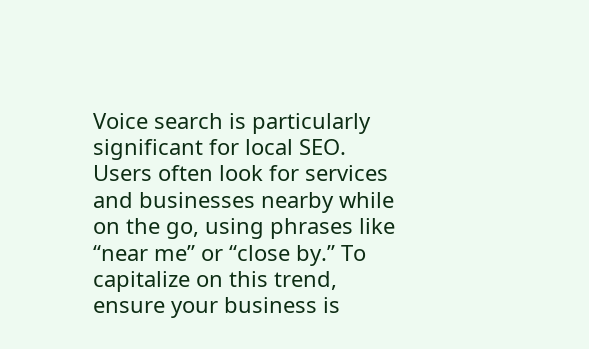Voice search is particularly significant for local SEO. Users often look for services and businesses nearby while on the go, using phrases like “near me” or “close by.” To capitalize on this trend, ensure your business is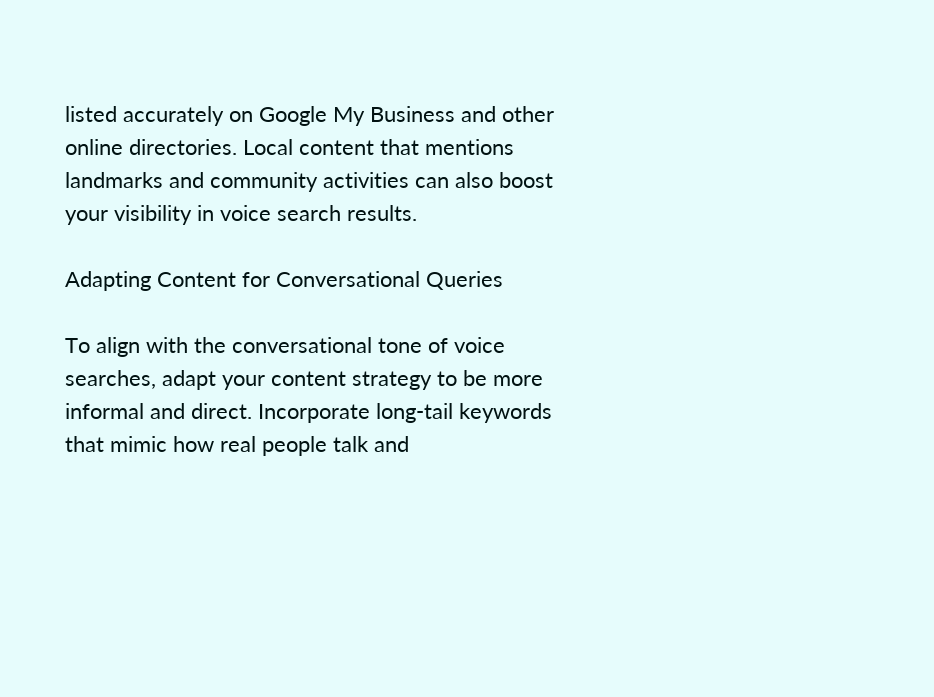listed accurately on Google My Business and other online directories. Local content that mentions landmarks and community activities can also boost your visibility in voice search results.

Adapting Content for Conversational Queries

To align with the conversational tone of voice searches, adapt your content strategy to be more informal and direct. Incorporate long-tail keywords that mimic how real people talk and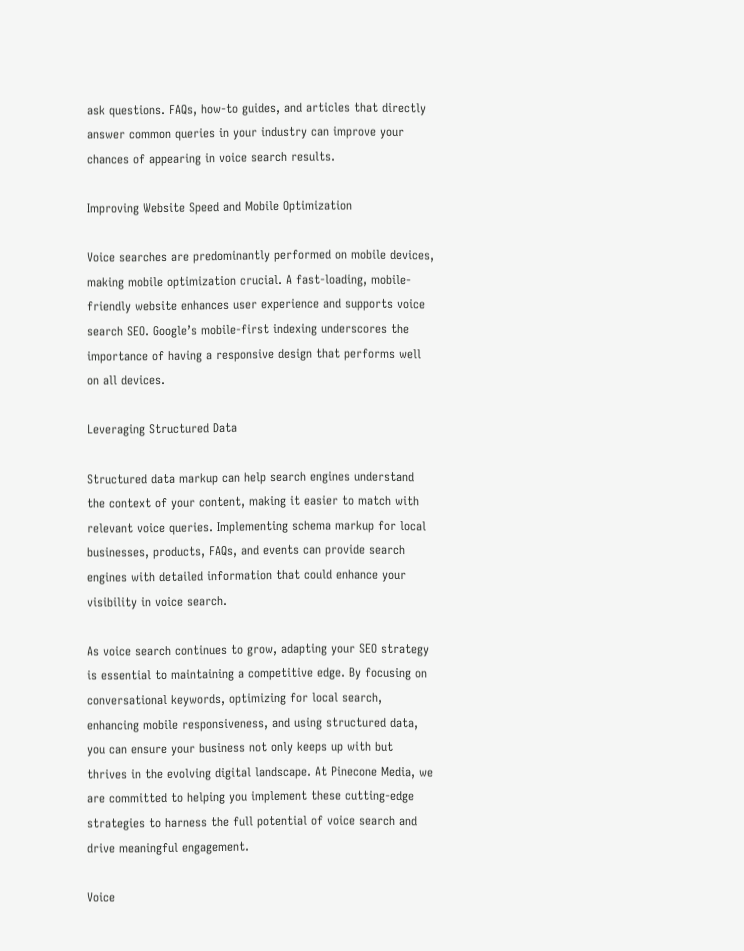ask questions. FAQs, how-to guides, and articles that directly answer common queries in your industry can improve your chances of appearing in voice search results.

Improving Website Speed and Mobile Optimization

Voice searches are predominantly performed on mobile devices, making mobile optimization crucial. A fast-loading, mobile-friendly website enhances user experience and supports voice search SEO. Google’s mobile-first indexing underscores the importance of having a responsive design that performs well on all devices.

Leveraging Structured Data

Structured data markup can help search engines understand the context of your content, making it easier to match with relevant voice queries. Implementing schema markup for local businesses, products, FAQs, and events can provide search engines with detailed information that could enhance your visibility in voice search.

As voice search continues to grow, adapting your SEO strategy is essential to maintaining a competitive edge. By focusing on conversational keywords, optimizing for local search, enhancing mobile responsiveness, and using structured data, you can ensure your business not only keeps up with but thrives in the evolving digital landscape. At Pinecone Media, we are committed to helping you implement these cutting-edge strategies to harness the full potential of voice search and drive meaningful engagement.

Voice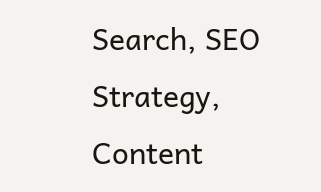Search, SEO Strategy, Content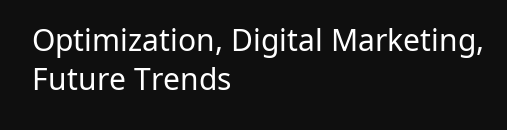Optimization, Digital Marketing, Future Trends